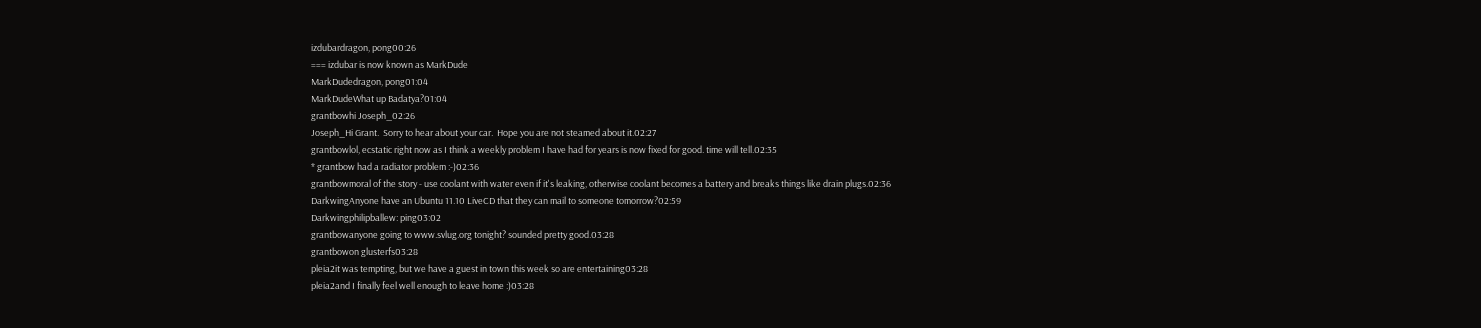izdubardragon, pong00:26
=== izdubar is now known as MarkDude
MarkDudedragon, pong01:04
MarkDudeWhat up Badatya?01:04
grantbowhi Joseph_02:26
Joseph_Hi Grant.  Sorry to hear about your car.  Hope you are not steamed about it.02:27
grantbowlol, ecstatic right now as I think a weekly problem I have had for years is now fixed for good. time will tell.02:35
* grantbow had a radiator problem :-)02:36
grantbowmoral of the story - use coolant with water even if it's leaking, otherwise coolant becomes a battery and breaks things like drain plugs.02:36
DarkwingAnyone have an Ubuntu 11.10 LiveCD that they can mail to someone tomorrow?02:59
Darkwingphilipballew: ping03:02
grantbowanyone going to www.svlug.org tonight? sounded pretty good.03:28
grantbowon glusterfs03:28
pleia2it was tempting, but we have a guest in town this week so are entertaining03:28
pleia2and I finally feel well enough to leave home :)03:28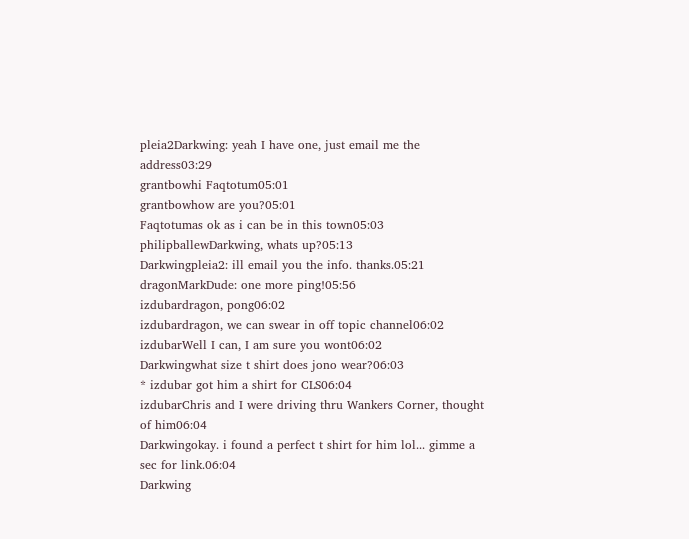pleia2Darkwing: yeah I have one, just email me the address03:29
grantbowhi Faqtotum05:01
grantbowhow are you?05:01
Faqtotumas ok as i can be in this town05:03
philipballewDarkwing, whats up?05:13
Darkwingpleia2: ill email you the info. thanks.05:21
dragonMarkDude: one more ping!05:56
izdubardragon, pong06:02
izdubardragon, we can swear in off topic channel06:02
izdubarWell I can, I am sure you wont06:02
Darkwingwhat size t shirt does jono wear?06:03
* izdubar got him a shirt for CLS06:04
izdubarChris and I were driving thru Wankers Corner, thought of him06:04
Darkwingokay. i found a perfect t shirt for him lol... gimme a sec for link.06:04
Darkwing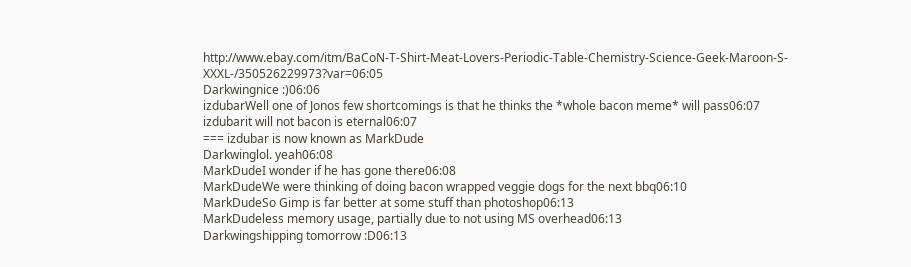http://www.ebay.com/itm/BaCoN-T-Shirt-Meat-Lovers-Periodic-Table-Chemistry-Science-Geek-Maroon-S-XXXL-/350526229973?var=06:05
Darkwingnice :)06:06
izdubarWell one of Jonos few shortcomings is that he thinks the *whole bacon meme* will pass06:07
izdubarit will not bacon is eternal06:07
=== izdubar is now known as MarkDude
Darkwinglol. yeah06:08
MarkDudeI wonder if he has gone there06:08
MarkDudeWe were thinking of doing bacon wrapped veggie dogs for the next bbq06:10
MarkDudeSo Gimp is far better at some stuff than photoshop06:13
MarkDudeless memory usage, partially due to not using MS overhead06:13
Darkwingshipping tomorrow :D06:13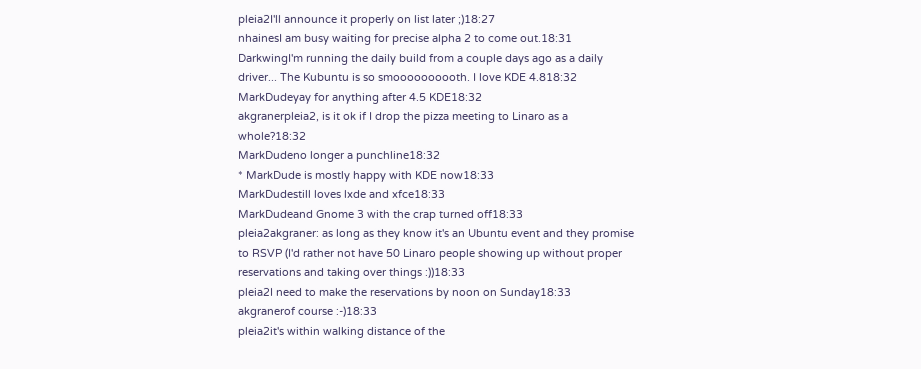pleia2I'll announce it properly on list later ;)18:27
nhainesI am busy waiting for precise alpha 2 to come out.18:31
DarkwingI'm running the daily build from a couple days ago as a daily driver... The Kubuntu is so smoooooooooth. I love KDE 4.818:32
MarkDudeyay for anything after 4.5 KDE18:32
akgranerpleia2, is it ok if I drop the pizza meeting to Linaro as a whole?18:32
MarkDudeno longer a punchline18:32
* MarkDude is mostly happy with KDE now18:33
MarkDudestill loves lxde and xfce18:33
MarkDudeand Gnome 3 with the crap turned off18:33
pleia2akgraner: as long as they know it's an Ubuntu event and they promise to RSVP (I'd rather not have 50 Linaro people showing up without proper reservations and taking over things :))18:33
pleia2I need to make the reservations by noon on Sunday18:33
akgranerof course :-)18:33
pleia2it's within walking distance of the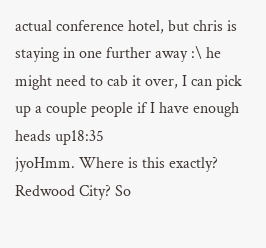actual conference hotel, but chris is staying in one further away :\ he might need to cab it over, I can pick up a couple people if I have enough heads up18:35
jyoHmm. Where is this exactly? Redwood City? So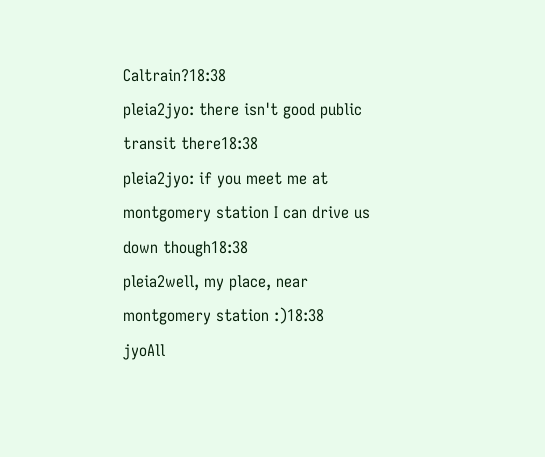Caltrain?18:38
pleia2jyo: there isn't good public transit there18:38
pleia2jyo: if you meet me at montgomery station I can drive us down though18:38
pleia2well, my place, near montgomery station :)18:38
jyoAll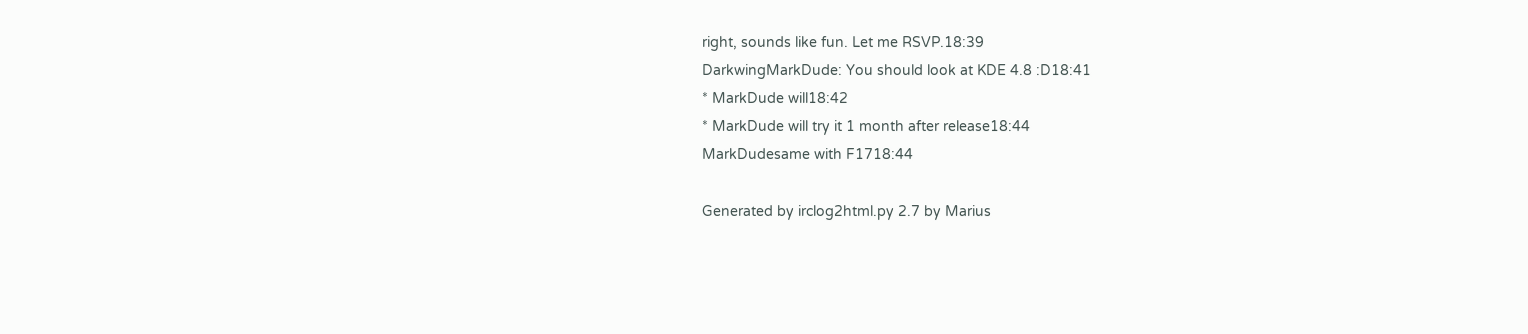right, sounds like fun. Let me RSVP.18:39
DarkwingMarkDude: You should look at KDE 4.8 :D18:41
* MarkDude will18:42
* MarkDude will try it 1 month after release18:44
MarkDudesame with F1718:44

Generated by irclog2html.py 2.7 by Marius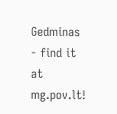Gedminas - find it at mg.pov.lt!